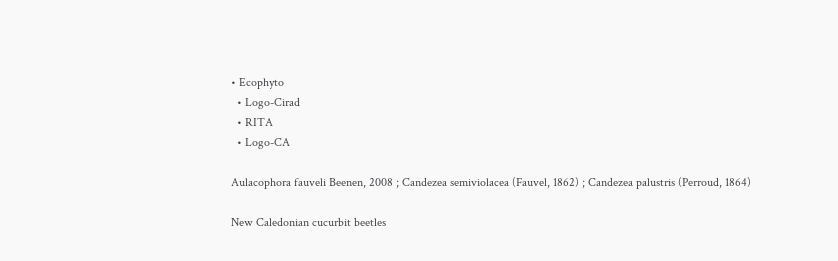• Ecophyto
  • Logo-Cirad
  • RITA
  • Logo-CA

Aulacophora fauveli Beenen, 2008 ; Candezea semiviolacea (Fauvel, 1862) ; Candezea palustris (Perroud, 1864)

New Caledonian cucurbit beetles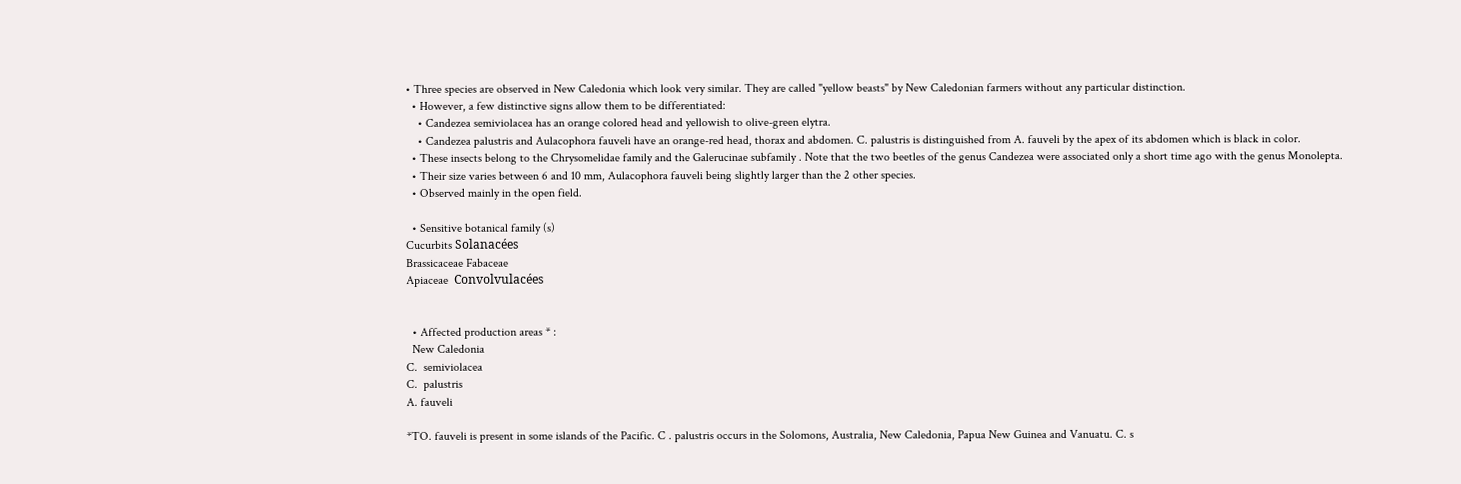• Three species are observed in New Caledonia which look very similar. They are called "yellow beasts" by New Caledonian farmers without any particular distinction.
  • However, a few distinctive signs allow them to be differentiated:
    • Candezea semiviolacea has an orange colored head and yellowish to olive-green elytra.
    • Candezea palustris and Aulacophora fauveli have an orange-red head, thorax and abdomen. C. palustris is distinguished from A. fauveli by the apex of its abdomen which is black in color.
  • These insects belong to the Chrysomelidae family and the Galerucinae subfamily . Note that the two beetles of the genus Candezea were associated only a short time ago with the genus Monolepta.
  • Their size varies between 6 and 10 mm, Aulacophora fauveli being slightly larger than the 2 other species.
  • Observed mainly in the open field.

  • Sensitive botanical family (s)
Cucurbits Solanacées
Brassicaceae Fabaceae
Apiaceae  Convolvulacées


  • Affected production areas * :
  New Caledonia
C.  semiviolacea
C.  palustris
A. fauveli

*TO. fauveli is present in some islands of the Pacific. C . palustris occurs in the Solomons, Australia, New Caledonia, Papua New Guinea and Vanuatu. C. s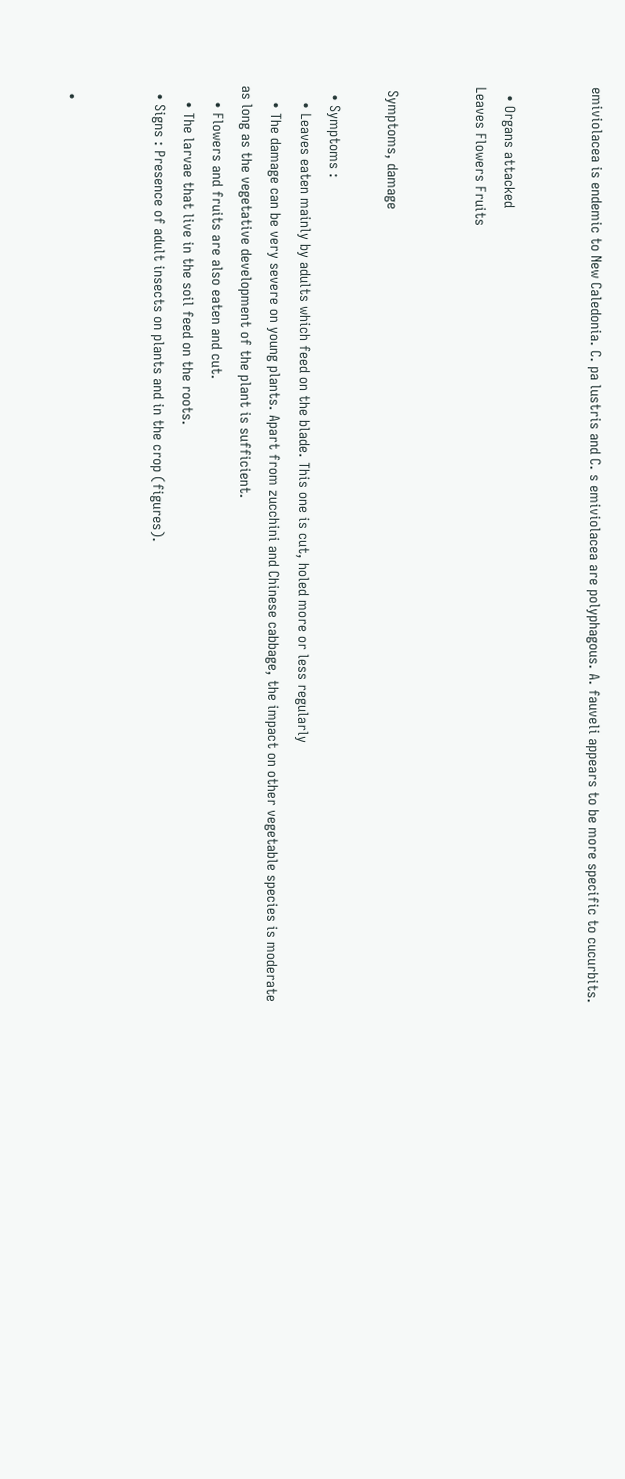emiviolacea is endemic to New Caledonia. C. pa lustris and C. s emiviolacea are polyphagous. A. fauveli appears to be more specific to cucurbits.


  • Organs attacked
Leaves Flowers Fruits


 Symptoms, damage

  • Symptoms :
    • Leaves eaten mainly by adults which feed on the blade. This one is cut, holed more or less regularly
    • The damage can be very severe on young plants. Apart from zucchini and Chinese cabbage, the impact on other vegetable species is moderate as long as the vegetative development of the plant is sufficient.
    • Flowers and fruits are also eaten and cut.
    • The larvae that live in the soil feed on the roots.
  • Signs : Presence of adult insects on plants and in the crop (figures).


  •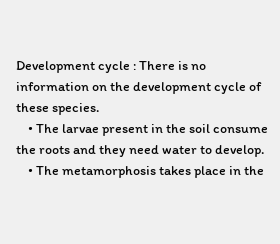Development cycle : There is no information on the development cycle of these species.
    • The larvae present in the soil consume the roots and they need water to develop.
    • The metamorphosis takes place in the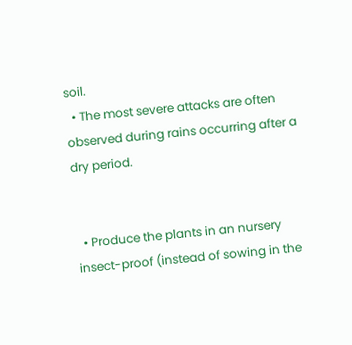soil.
  • The most severe attacks are often observed during rains occurring after a dry period.


  • Produce the plants in an nursery insect-proof (instead of sowing in the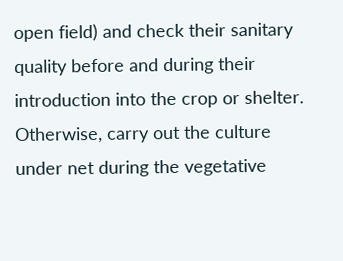open field) and check their sanitary quality before and during their introduction into the crop or shelter. Otherwise, carry out the culture under net during the vegetative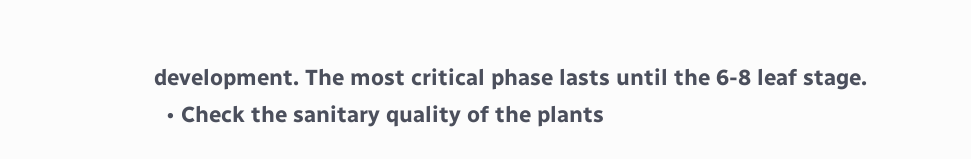development. The most critical phase lasts until the 6-8 leaf stage.
  • Check the sanitary quality of the plants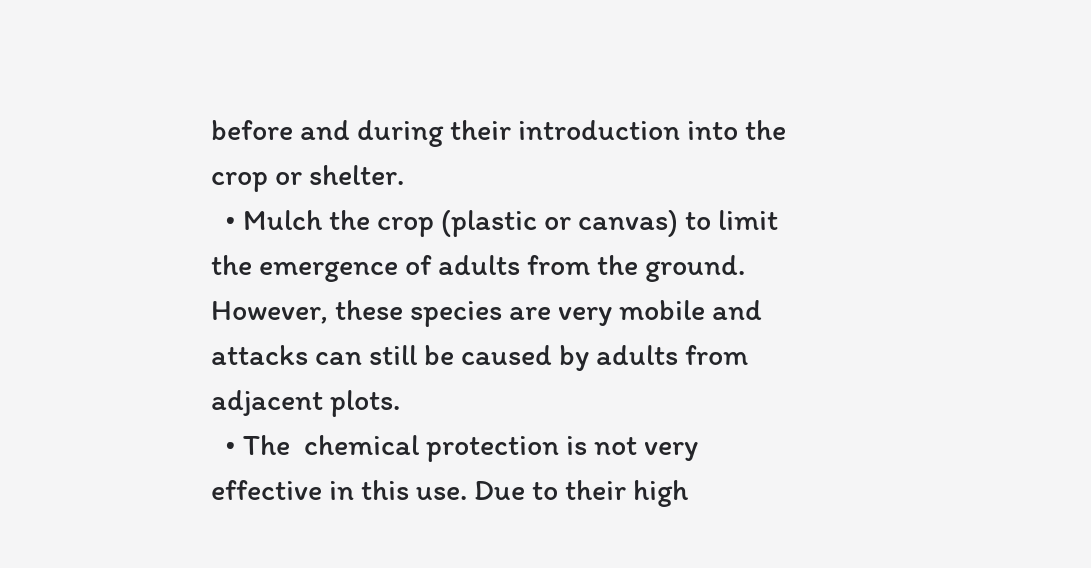before and during their introduction into the crop or shelter.
  • Mulch the crop (plastic or canvas) to limit the emergence of adults from the ground. However, these species are very mobile and attacks can still be caused by adults from adjacent plots.
  • The  chemical protection is not very effective in this use. Due to their high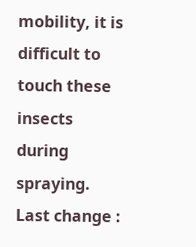mobility, it is difficult to touch these insects during spraying.
Last change :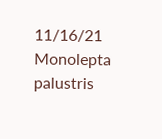11/16/21
Monolepta palustris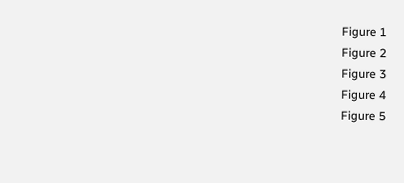Figure 1
Figure 2
Figure 3
Figure 4
Figure 5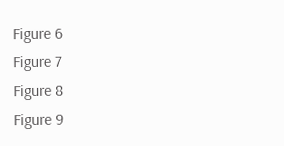Figure 6
Figure 7
Figure 8
Figure 9